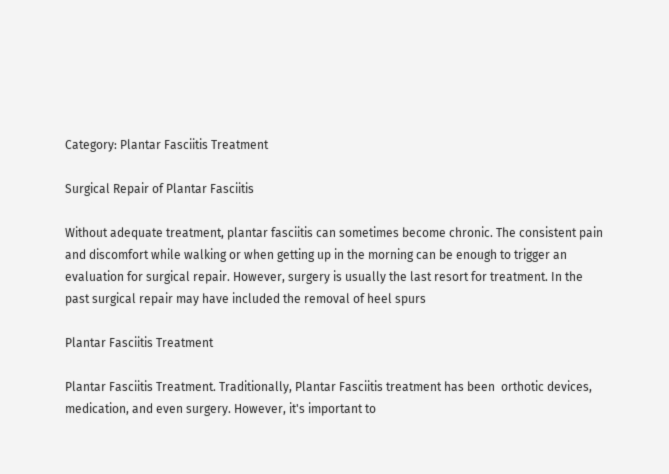Category: Plantar Fasciitis Treatment

Surgical Repair of Plantar Fasciitis

Without adequate treatment, plantar fasciitis can sometimes become chronic. The consistent pain and discomfort while walking or when getting up in the morning can be enough to trigger an evaluation for surgical repair. However, surgery is usually the last resort for treatment. In the past surgical repair may have included the removal of heel spurs

Plantar Fasciitis Treatment

Plantar Fasciitis Treatment. Traditionally, Plantar Fasciitis treatment has been  orthotic devices, medication, and even surgery. However, it's important to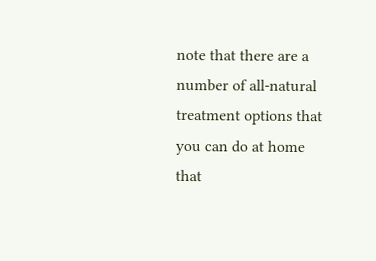note that there are a number of all-natural treatment options that you can do at home that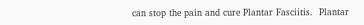can stop the pain and cure Plantar Fasciitis.  Plantar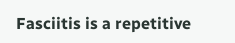Fasciitis is a repetitive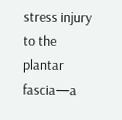stress injury to the plantar fascia—a